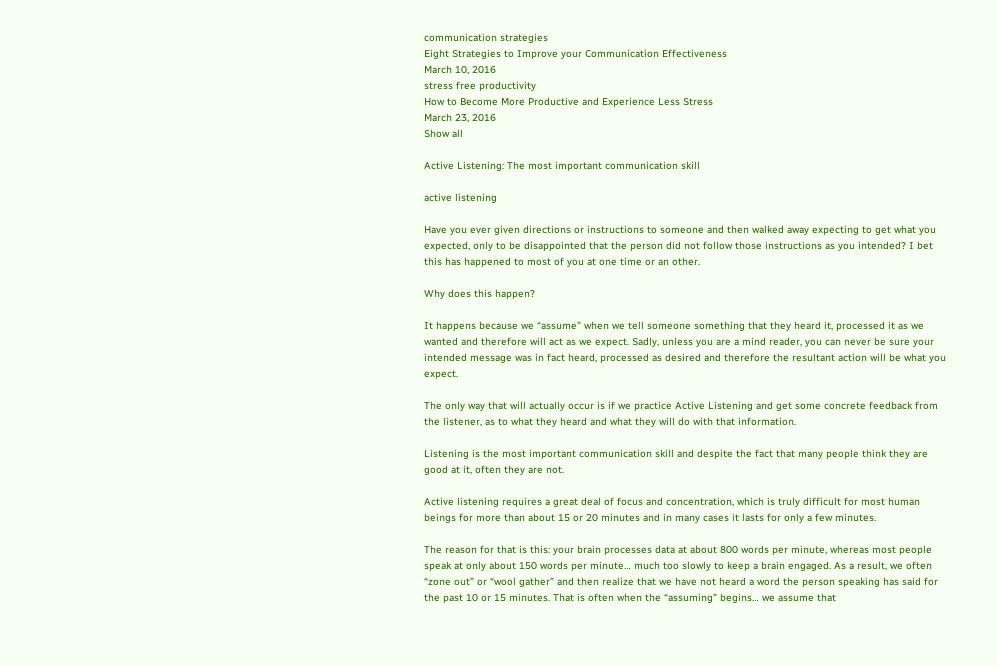communication strategies
Eight Strategies to Improve your Communication Effectiveness
March 10, 2016
stress free productivity
How to Become More Productive and Experience Less Stress
March 23, 2016
Show all

Active Listening: The most important communication skill

active listening

Have you ever given directions or instructions to someone and then walked away expecting to get what you expected, only to be disappointed that the person did not follow those instructions as you intended? I bet this has happened to most of you at one time or an other.

Why does this happen?

It happens because we “assume” when we tell someone something that they heard it, processed it as we wanted and therefore will act as we expect. Sadly, unless you are a mind reader, you can never be sure your intended message was in fact heard, processed as desired and therefore the resultant action will be what you expect.

The only way that will actually occur is if we practice Active Listening and get some concrete feedback from the listener, as to what they heard and what they will do with that information.

Listening is the most important communication skill and despite the fact that many people think they are good at it, often they are not.

Active listening requires a great deal of focus and concentration, which is truly difficult for most human beings for more than about 15 or 20 minutes and in many cases it lasts for only a few minutes.

The reason for that is this: your brain processes data at about 800 words per minute, whereas most people speak at only about 150 words per minute… much too slowly to keep a brain engaged. As a result, we often “zone out” or “wool gather” and then realize that we have not heard a word the person speaking has said for the past 10 or 15 minutes. That is often when the “assuming” begins… we assume that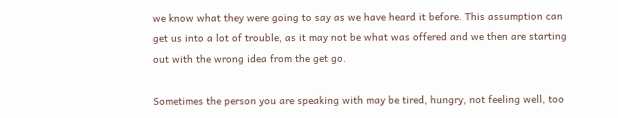we know what they were going to say as we have heard it before. This assumption can get us into a lot of trouble, as it may not be what was offered and we then are starting out with the wrong idea from the get go.

Sometimes the person you are speaking with may be tired, hungry, not feeling well, too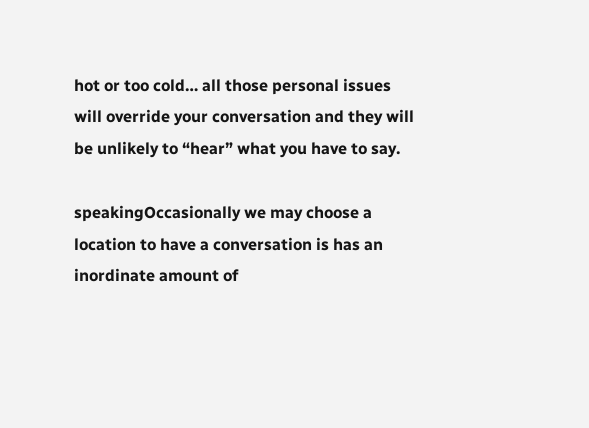hot or too cold… all those personal issues will override your conversation and they will be unlikely to “hear” what you have to say.

speakingOccasionally we may choose a location to have a conversation is has an inordinate amount of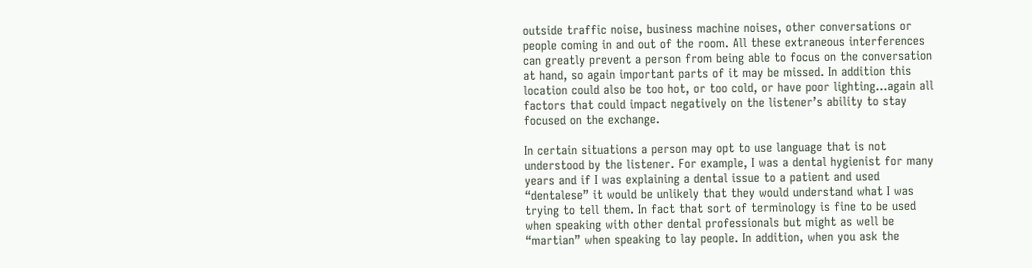outside traffic noise, business machine noises, other conversations or people coming in and out of the room. All these extraneous interferences can greatly prevent a person from being able to focus on the conversation at hand, so again important parts of it may be missed. In addition this location could also be too hot, or too cold, or have poor lighting…again all factors that could impact negatively on the listener’s ability to stay focused on the exchange.

In certain situations a person may opt to use language that is not understood by the listener. For example, I was a dental hygienist for many years and if I was explaining a dental issue to a patient and used “dentalese” it would be unlikely that they would understand what I was trying to tell them. In fact that sort of terminology is fine to be used when speaking with other dental professionals but might as well be “martian” when speaking to lay people. In addition, when you ask the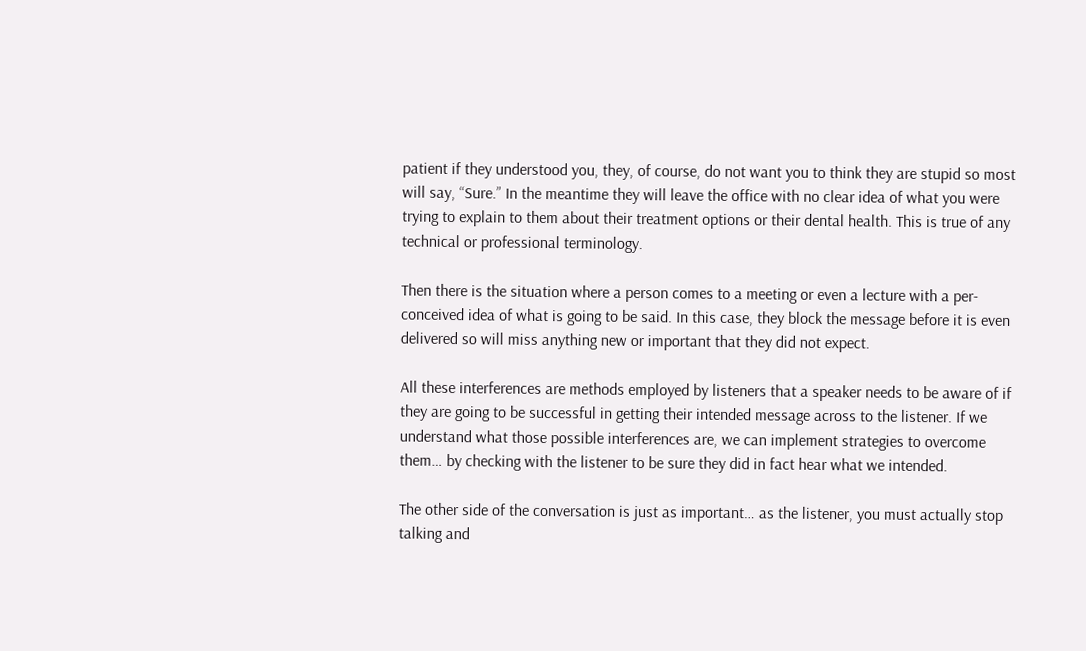patient if they understood you, they, of course, do not want you to think they are stupid so most will say, “Sure.” In the meantime they will leave the office with no clear idea of what you were trying to explain to them about their treatment options or their dental health. This is true of any technical or professional terminology.

Then there is the situation where a person comes to a meeting or even a lecture with a per-conceived idea of what is going to be said. In this case, they block the message before it is even delivered so will miss anything new or important that they did not expect.

All these interferences are methods employed by listeners that a speaker needs to be aware of if they are going to be successful in getting their intended message across to the listener. If we understand what those possible interferences are, we can implement strategies to overcome them… by checking with the listener to be sure they did in fact hear what we intended.

The other side of the conversation is just as important… as the listener, you must actually stop talking and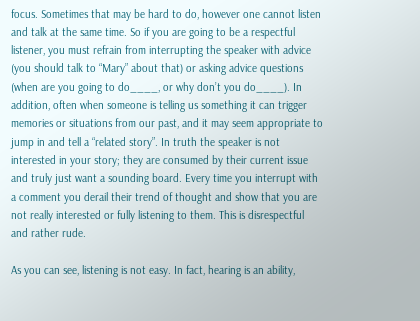focus. Sometimes that may be hard to do, however one cannot listen and talk at the same time. So if you are going to be a respectful listener, you must refrain from interrupting the speaker with advice (you should talk to “Mary” about that) or asking advice questions (when are you going to do____, or why don’t you do____). In addition, often when someone is telling us something it can trigger memories or situations from our past, and it may seem appropriate to jump in and tell a “related story”. In truth the speaker is not interested in your story; they are consumed by their current issue and truly just want a sounding board. Every time you interrupt with a comment you derail their trend of thought and show that you are not really interested or fully listening to them. This is disrespectful and rather rude.

As you can see, listening is not easy. In fact, hearing is an ability,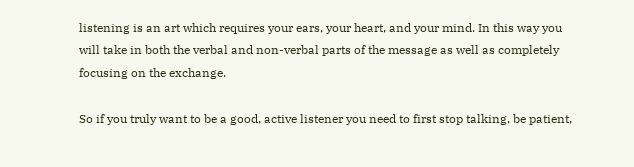listening is an art which requires your ears, your heart, and your mind. In this way you will take in both the verbal and non-verbal parts of the message as well as completely focusing on the exchange.

So if you truly want to be a good, active listener you need to first stop talking, be patient,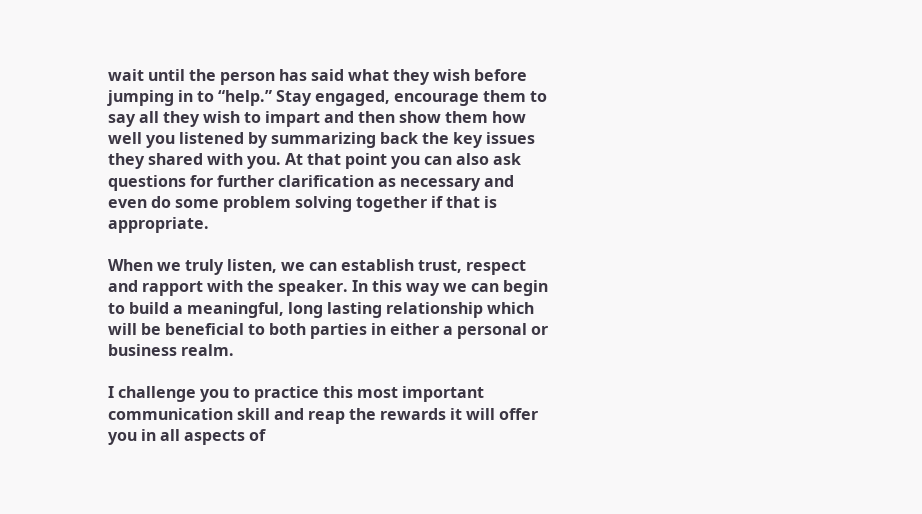wait until the person has said what they wish before jumping in to “help.” Stay engaged, encourage them to say all they wish to impart and then show them how well you listened by summarizing back the key issues they shared with you. At that point you can also ask questions for further clarification as necessary and even do some problem solving together if that is appropriate.

When we truly listen, we can establish trust, respect and rapport with the speaker. In this way we can begin to build a meaningful, long lasting relationship which will be beneficial to both parties in either a personal or business realm.

I challenge you to practice this most important communication skill and reap the rewards it will offer you in all aspects of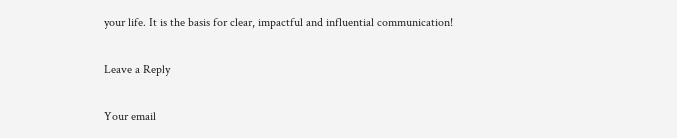your life. It is the basis for clear, impactful and influential communication!

Leave a Reply

Your email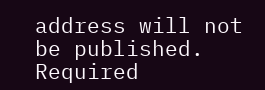address will not be published. Required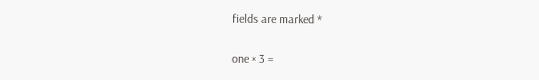fields are marked *

one × 3 =